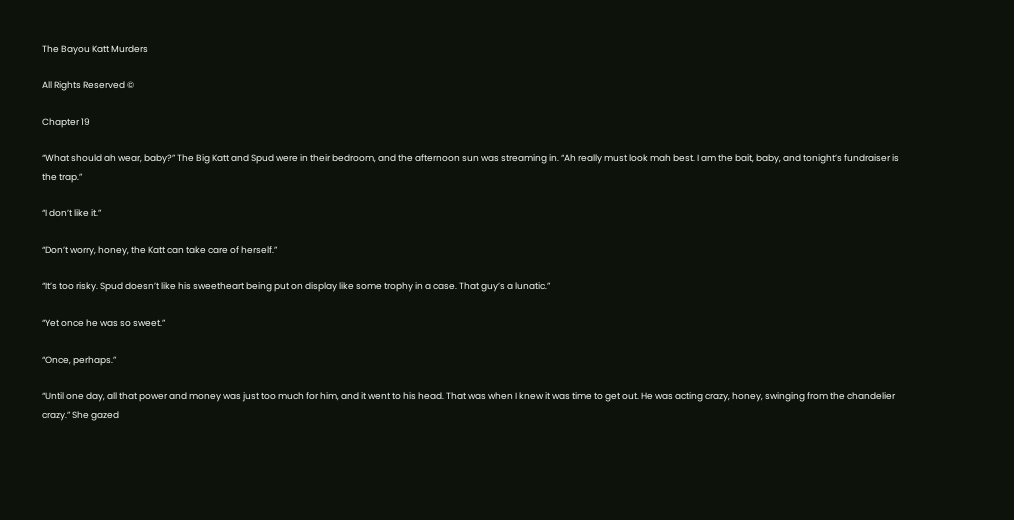The Bayou Katt Murders

All Rights Reserved ©

Chapter 19

“What should ah wear, baby?” The Big Katt and Spud were in their bedroom, and the afternoon sun was streaming in. “Ah really must look mah best. I am the bait, baby, and tonight’s fundraiser is the trap.”

“I don’t like it.”

“Don’t worry, honey, the Katt can take care of herself.”

“It’s too risky. Spud doesn’t like his sweetheart being put on display like some trophy in a case. That guy’s a lunatic.”

“Yet once he was so sweet.”

“Once, perhaps.”

“Until one day, all that power and money was just too much for him, and it went to his head. That was when I knew it was time to get out. He was acting crazy, honey, swinging from the chandelier crazy.” She gazed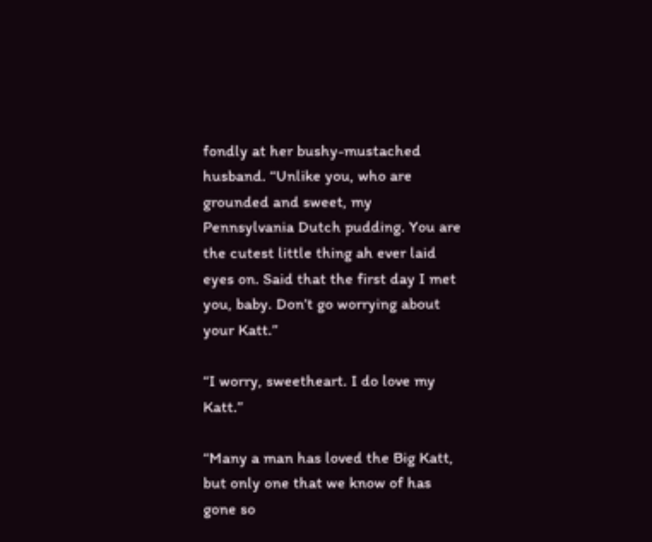fondly at her bushy-mustached husband. “Unlike you, who are grounded and sweet, my Pennsylvania Dutch pudding. You are the cutest little thing ah ever laid eyes on. Said that the first day I met you, baby. Don’t go worrying about your Katt.”

“I worry, sweetheart. I do love my Katt.”

“Many a man has loved the Big Katt, but only one that we know of has gone so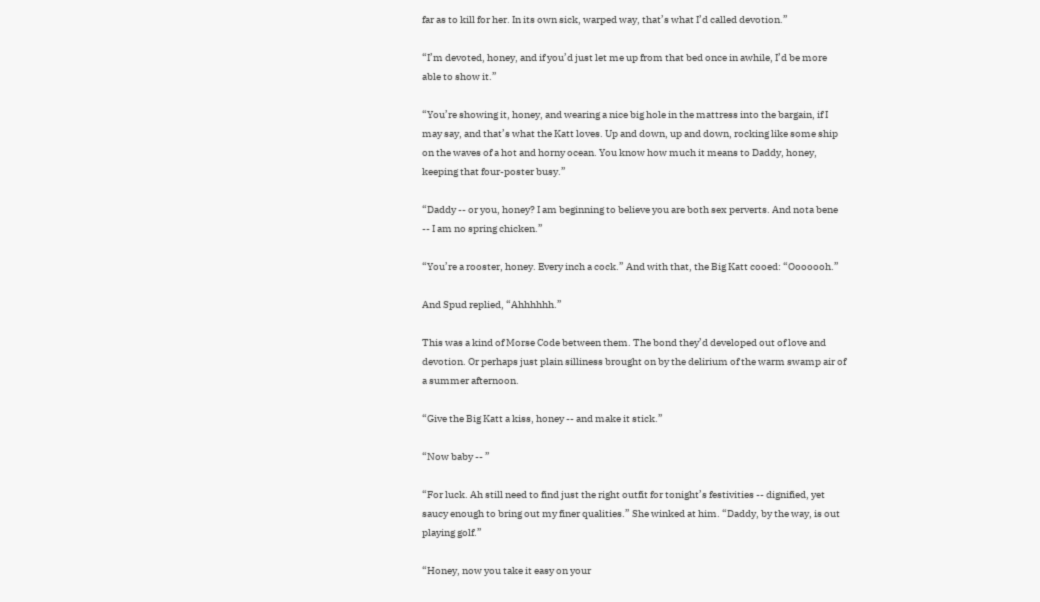far as to kill for her. In its own sick, warped way, that’s what I’d called devotion.”

“I’m devoted, honey, and if you’d just let me up from that bed once in awhile, I’d be more able to show it.”

“You’re showing it, honey, and wearing a nice big hole in the mattress into the bargain, if I may say, and that’s what the Katt loves. Up and down, up and down, rocking like some ship on the waves of a hot and horny ocean. You know how much it means to Daddy, honey, keeping that four-poster busy.”

“Daddy -- or you, honey? I am beginning to believe you are both sex perverts. And nota bene -- I am no spring chicken.”

“You’re a rooster, honey. Every inch a cock.” And with that, the Big Katt cooed: “Ooooooh.”

And Spud replied, “Ahhhhhh.”

This was a kind of Morse Code between them. The bond they’d developed out of love and devotion. Or perhaps just plain silliness brought on by the delirium of the warm swamp air of a summer afternoon.

“Give the Big Katt a kiss, honey -- and make it stick.”

“Now baby -- ”

“For luck. Ah still need to find just the right outfit for tonight’s festivities -- dignified, yet saucy enough to bring out my finer qualities.” She winked at him. “Daddy, by the way, is out playing golf.”

“Honey, now you take it easy on your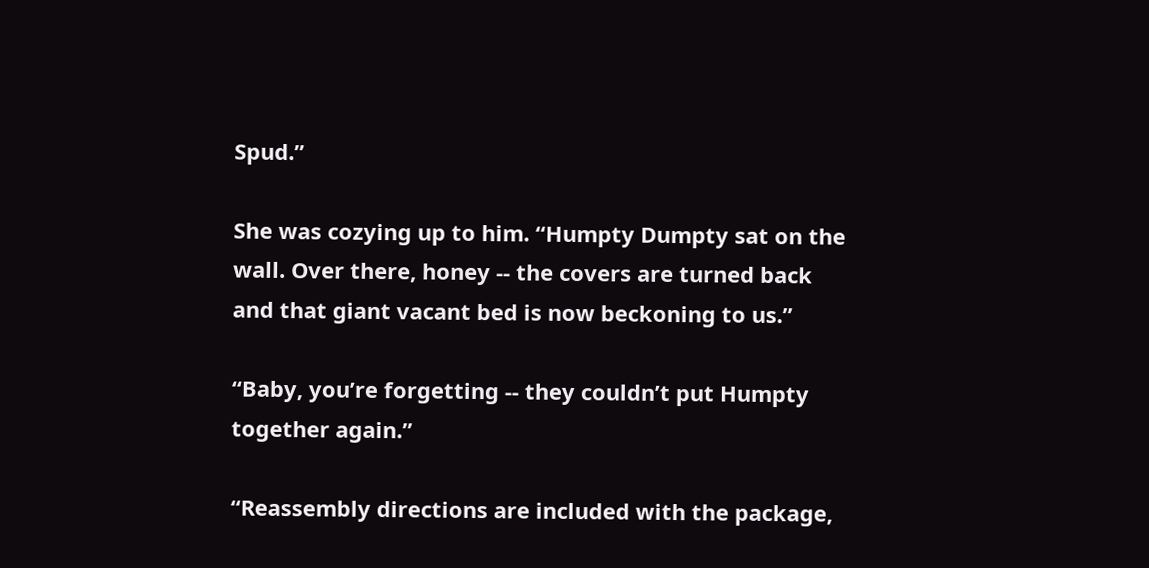Spud.”

She was cozying up to him. “Humpty Dumpty sat on the wall. Over there, honey -- the covers are turned back and that giant vacant bed is now beckoning to us.”

“Baby, you’re forgetting -- they couldn’t put Humpty together again.”

“Reassembly directions are included with the package,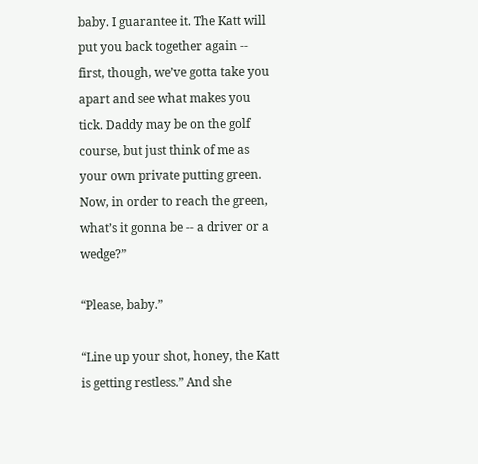baby. I guarantee it. The Katt will put you back together again -- first, though, we’ve gotta take you apart and see what makes you tick. Daddy may be on the golf course, but just think of me as your own private putting green. Now, in order to reach the green, what’s it gonna be -- a driver or a wedge?”

“Please, baby.”

“Line up your shot, honey, the Katt is getting restless.” And she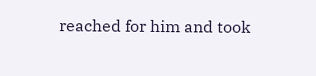reached for him and took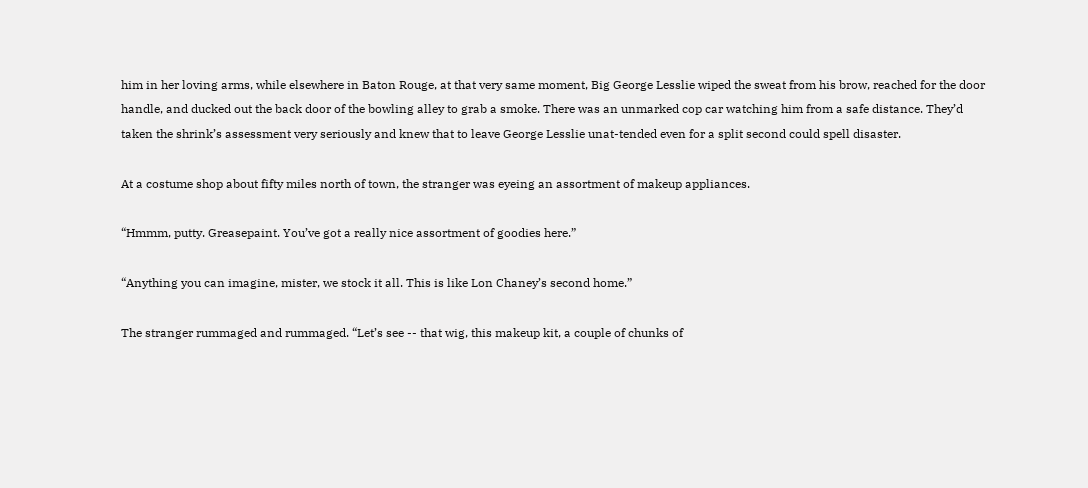him in her loving arms, while elsewhere in Baton Rouge, at that very same moment, Big George Lesslie wiped the sweat from his brow, reached for the door handle, and ducked out the back door of the bowling alley to grab a smoke. There was an unmarked cop car watching him from a safe distance. They’d taken the shrink’s assessment very seriously and knew that to leave George Lesslie unat-tended even for a split second could spell disaster.

At a costume shop about fifty miles north of town, the stranger was eyeing an assortment of makeup appliances.

“Hmmm, putty. Greasepaint. You’ve got a really nice assortment of goodies here.”

“Anything you can imagine, mister, we stock it all. This is like Lon Chaney’s second home.”

The stranger rummaged and rummaged. “Let’s see -- that wig, this makeup kit, a couple of chunks of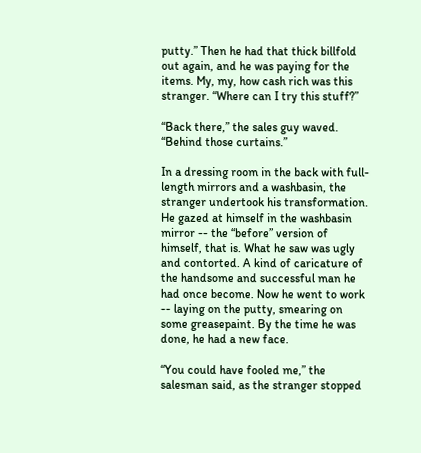putty.” Then he had that thick billfold out again, and he was paying for the items. My, my, how cash rich was this stranger. “Where can I try this stuff?”

“Back there,” the sales guy waved. “Behind those curtains.”

In a dressing room in the back with full-length mirrors and a washbasin, the stranger undertook his transformation. He gazed at himself in the washbasin mirror -- the “before” version of himself, that is. What he saw was ugly and contorted. A kind of caricature of the handsome and successful man he had once become. Now he went to work -- laying on the putty, smearing on some greasepaint. By the time he was done, he had a new face.

“You could have fooled me,” the salesman said, as the stranger stopped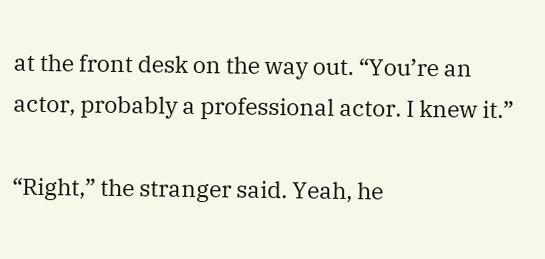at the front desk on the way out. “You’re an actor, probably a professional actor. I knew it.”

“Right,” the stranger said. Yeah, he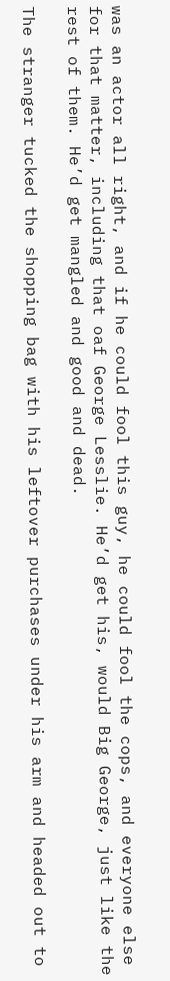was an actor all right, and if he could fool this guy, he could fool the cops, and everyone else for that matter, including that oaf George Lesslie. He’d get his, would Big George, just like the rest of them. He’d get mangled and good and dead.

The stranger tucked the shopping bag with his leftover purchases under his arm and headed out to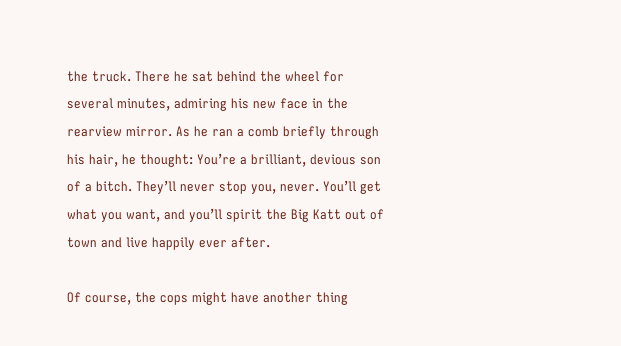the truck. There he sat behind the wheel for several minutes, admiring his new face in the rearview mirror. As he ran a comb briefly through his hair, he thought: You’re a brilliant, devious son of a bitch. They’ll never stop you, never. You’ll get what you want, and you’ll spirit the Big Katt out of town and live happily ever after.

Of course, the cops might have another thing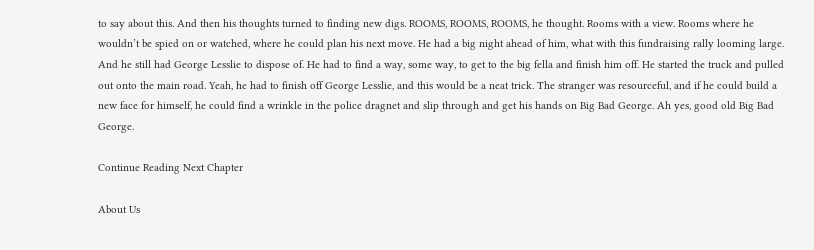to say about this. And then his thoughts turned to finding new digs. ROOMS, ROOMS, ROOMS, he thought. Rooms with a view. Rooms where he wouldn’t be spied on or watched, where he could plan his next move. He had a big night ahead of him, what with this fundraising rally looming large. And he still had George Lesslie to dispose of. He had to find a way, some way, to get to the big fella and finish him off. He started the truck and pulled out onto the main road. Yeah, he had to finish off George Lesslie, and this would be a neat trick. The stranger was resourceful, and if he could build a new face for himself, he could find a wrinkle in the police dragnet and slip through and get his hands on Big Bad George. Ah yes, good old Big Bad George.

Continue Reading Next Chapter

About Us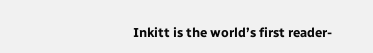Inkitt is the world’s first reader-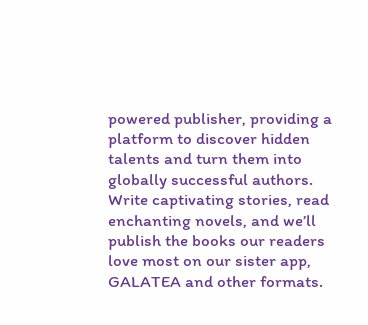powered publisher, providing a platform to discover hidden talents and turn them into globally successful authors. Write captivating stories, read enchanting novels, and we’ll publish the books our readers love most on our sister app, GALATEA and other formats.